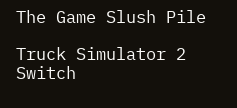The Game Slush Pile

Truck Simulator 2 Switch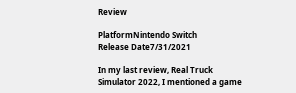Review

PlatformNintendo Switch
Release Date7/31/2021

In my last review, Real Truck Simulator 2022, I mentioned a game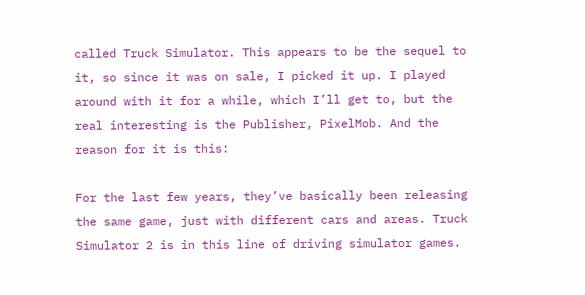called Truck Simulator. This appears to be the sequel to it, so since it was on sale, I picked it up. I played around with it for a while, which I’ll get to, but the real interesting is the Publisher, PixelMob. And the reason for it is this:

For the last few years, they’ve basically been releasing the same game, just with different cars and areas. Truck Simulator 2 is in this line of driving simulator games.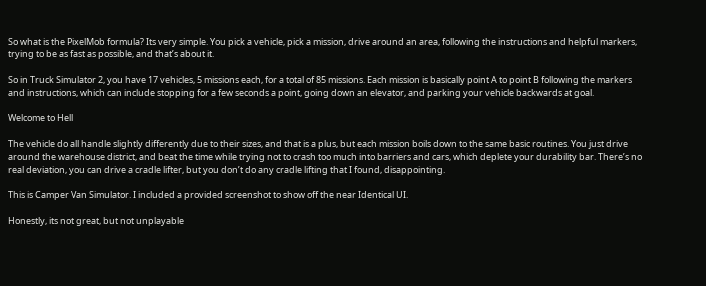So what is the PixelMob formula? Its very simple. You pick a vehicle, pick a mission, drive around an area, following the instructions and helpful markers, trying to be as fast as possible, and that’s about it.

So in Truck Simulator 2, you have 17 vehicles, 5 missions each, for a total of 85 missions. Each mission is basically point A to point B following the markers and instructions, which can include stopping for a few seconds a point, going down an elevator, and parking your vehicle backwards at goal.

Welcome to Hell

The vehicle do all handle slightly differently due to their sizes, and that is a plus, but each mission boils down to the same basic routines. You just drive around the warehouse district, and beat the time while trying not to crash too much into barriers and cars, which deplete your durability bar. There’s no real deviation, you can drive a cradle lifter, but you don’t do any cradle lifting that I found, disappointing.

This is Camper Van Simulator. I included a provided screenshot to show off the near Identical UI.

Honestly, its not great, but not unplayable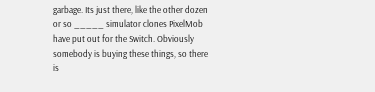garbage. Its just there, like the other dozen or so _____ simulator clones PixelMob have put out for the Switch. Obviously somebody is buying these things, so there is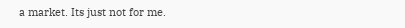a market. Its just not for me.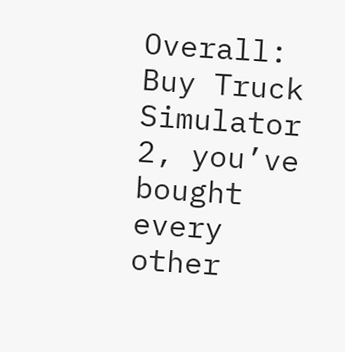Overall: Buy Truck Simulator 2, you’ve bought every other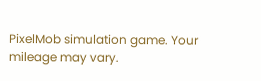PixelMob simulation game. Your mileage may vary.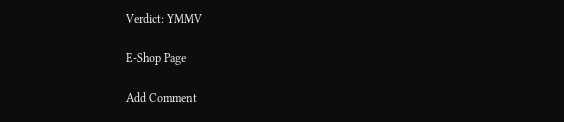Verdict: YMMV

E-Shop Page

Add Comment